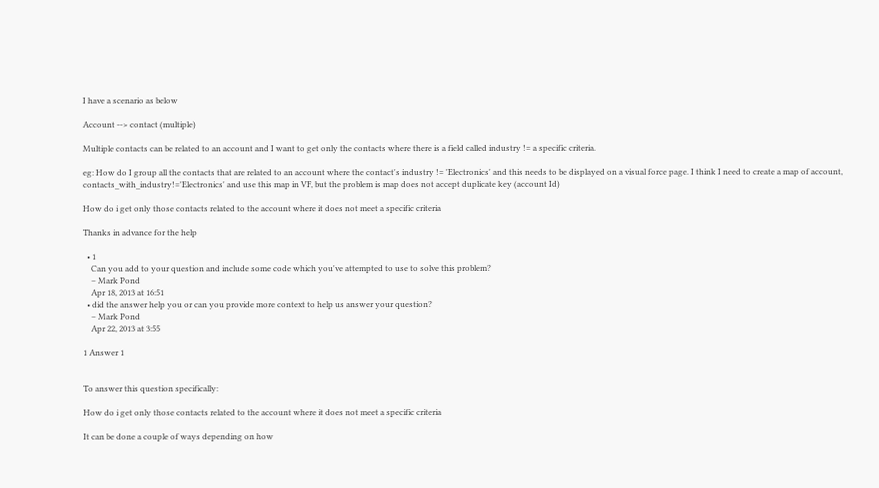I have a scenario as below

Account --> contact (multiple)

Multiple contacts can be related to an account and I want to get only the contacts where there is a field called industry != a specific criteria.

eg: How do I group all the contacts that are related to an account where the contact's industry != 'Electronics' and this needs to be displayed on a visual force page. I think I need to create a map of account, contacts_with_industry!='Electronics' and use this map in VF, but the problem is map does not accept duplicate key (account Id)

How do i get only those contacts related to the account where it does not meet a specific criteria

Thanks in advance for the help

  • 1
    Can you add to your question and include some code which you've attempted to use to solve this problem?
    – Mark Pond
    Apr 18, 2013 at 16:51
  • did the answer help you or can you provide more context to help us answer your question?
    – Mark Pond
    Apr 22, 2013 at 3:55

1 Answer 1


To answer this question specifically:

How do i get only those contacts related to the account where it does not meet a specific criteria

It can be done a couple of ways depending on how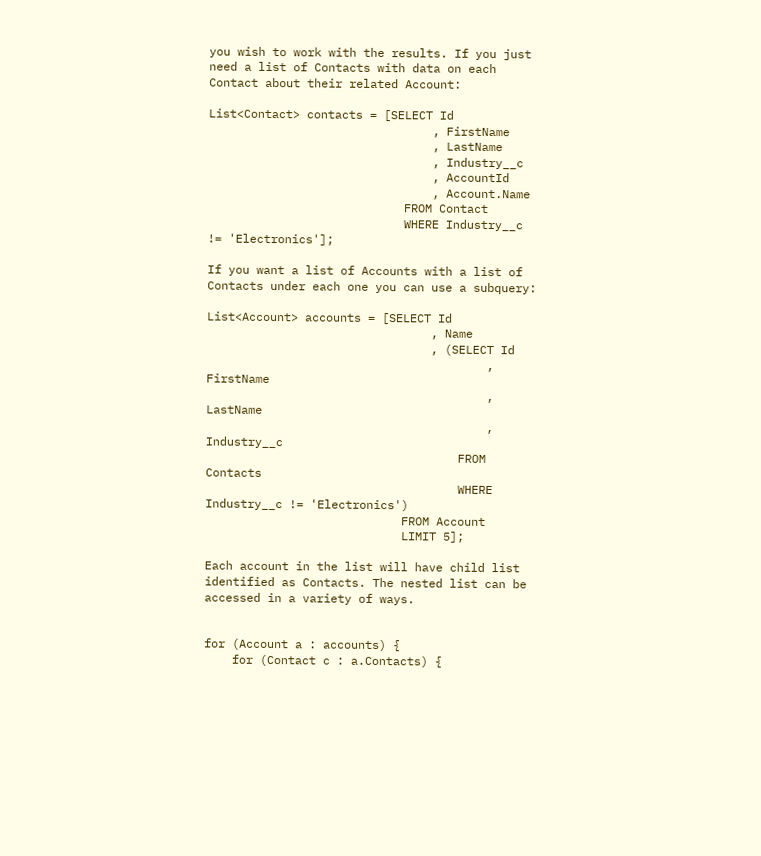you wish to work with the results. If you just need a list of Contacts with data on each Contact about their related Account:

List<Contact> contacts = [SELECT Id
                                , FirstName
                                , LastName
                                , Industry__c
                                , AccountId
                                , Account.Name
                            FROM Contact
                            WHERE Industry__c != 'Electronics'];

If you want a list of Accounts with a list of Contacts under each one you can use a subquery:

List<Account> accounts = [SELECT Id
                                , Name
                                , (SELECT Id
                                        , FirstName
                                        , LastName
                                        , Industry__c
                                    FROM Contacts
                                    WHERE Industry__c != 'Electronics')
                            FROM Account
                            LIMIT 5];

Each account in the list will have child list identified as Contacts. The nested list can be accessed in a variety of ways.


for (Account a : accounts) {
    for (Contact c : a.Contacts) {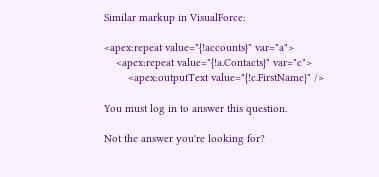Similar markup in VisualForce:

<apex:repeat value="{!accounts}" var="a">
    <apex:repeat value="{!a.Contacts}" var="c">
        <apex:outputText value="{!c.FirstName}" />

You must log in to answer this question.

Not the answer you're looking for?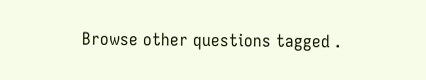Browse other questions tagged .